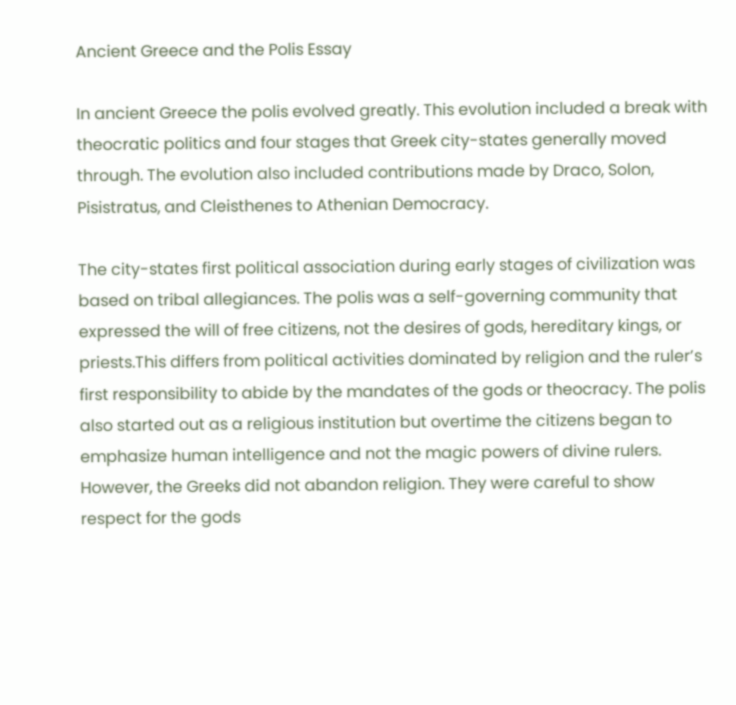Ancient Greece and the Polis Essay

In ancient Greece the polis evolved greatly. This evolution included a break with theocratic politics and four stages that Greek city-states generally moved through. The evolution also included contributions made by Draco, Solon, Pisistratus, and Cleisthenes to Athenian Democracy.

The city-states first political association during early stages of civilization was based on tribal allegiances. The polis was a self-governing community that expressed the will of free citizens, not the desires of gods, hereditary kings, or priests.This differs from political activities dominated by religion and the ruler’s first responsibility to abide by the mandates of the gods or theocracy. The polis also started out as a religious institution but overtime the citizens began to emphasize human intelligence and not the magic powers of divine rulers. However, the Greeks did not abandon religion. They were careful to show respect for the gods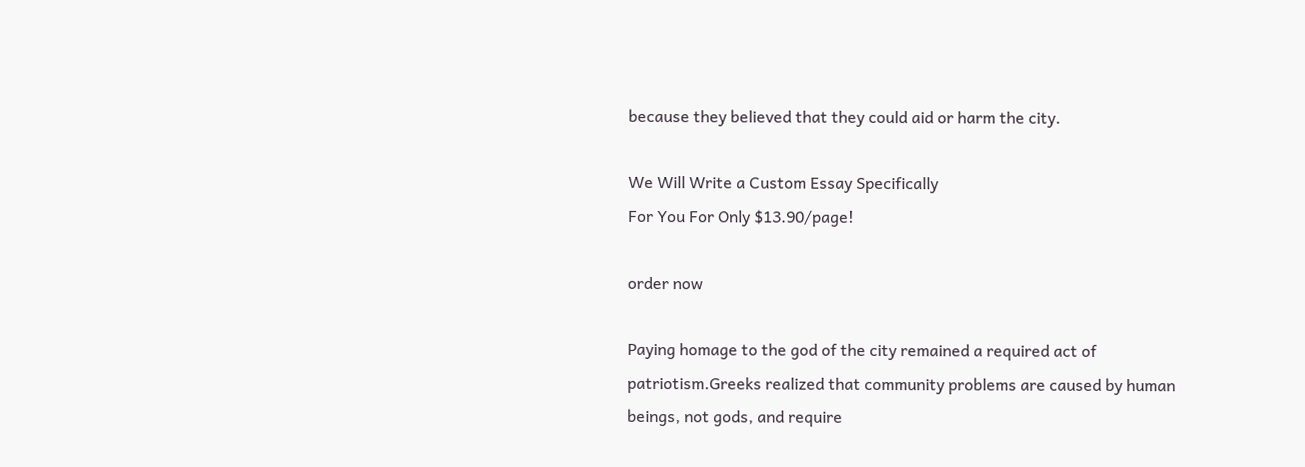because they believed that they could aid or harm the city.

We Will Write a Custom Essay Specifically
For You For Only $13.90/page!

order now

Paying homage to the god of the city remained a required act of patriotism.Greeks realized that community problems are caused by human beings, not gods, and require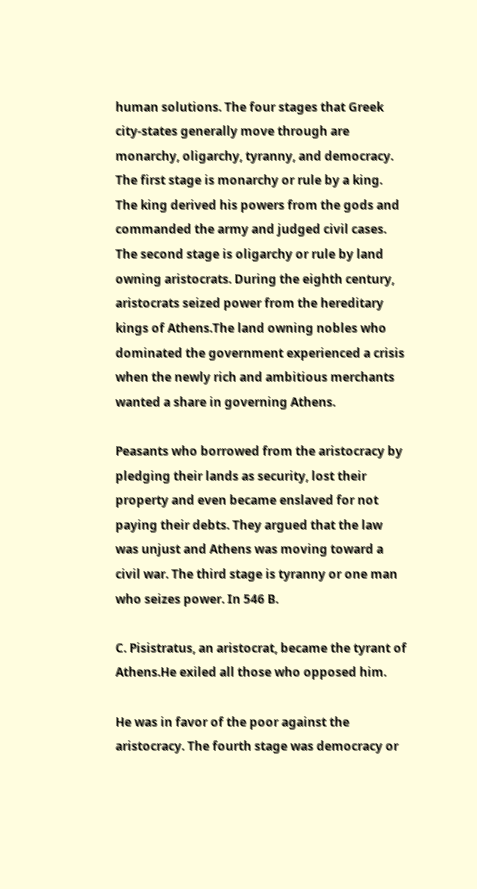human solutions. The four stages that Greek city-states generally move through are monarchy, oligarchy, tyranny, and democracy. The first stage is monarchy or rule by a king. The king derived his powers from the gods and commanded the army and judged civil cases. The second stage is oligarchy or rule by land owning aristocrats. During the eighth century, aristocrats seized power from the hereditary kings of Athens.The land owning nobles who dominated the government experienced a crisis when the newly rich and ambitious merchants wanted a share in governing Athens.

Peasants who borrowed from the aristocracy by pledging their lands as security, lost their property and even became enslaved for not paying their debts. They argued that the law was unjust and Athens was moving toward a civil war. The third stage is tyranny or one man who seizes power. In 546 B.

C. Pisistratus, an aristocrat, became the tyrant of Athens.He exiled all those who opposed him.

He was in favor of the poor against the aristocracy. The fourth stage was democracy or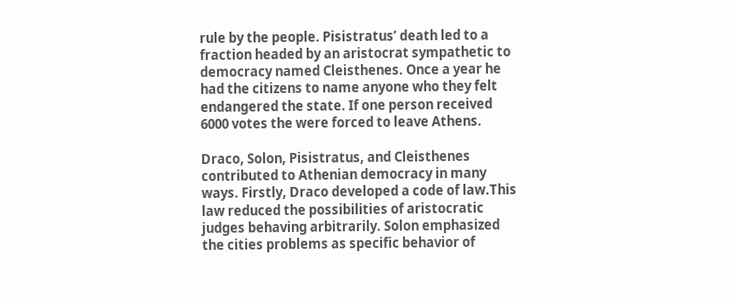rule by the people. Pisistratus’ death led to a fraction headed by an aristocrat sympathetic to democracy named Cleisthenes. Once a year he had the citizens to name anyone who they felt endangered the state. If one person received 6000 votes the were forced to leave Athens.

Draco, Solon, Pisistratus, and Cleisthenes contributed to Athenian democracy in many ways. Firstly, Draco developed a code of law.This law reduced the possibilities of aristocratic judges behaving arbitrarily. Solon emphasized the cities problems as specific behavior of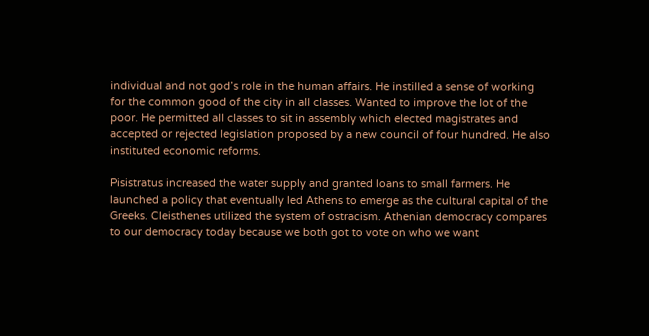individual and not god’s role in the human affairs. He instilled a sense of working for the common good of the city in all classes. Wanted to improve the lot of the poor. He permitted all classes to sit in assembly which elected magistrates and accepted or rejected legislation proposed by a new council of four hundred. He also instituted economic reforms.

Pisistratus increased the water supply and granted loans to small farmers. He launched a policy that eventually led Athens to emerge as the cultural capital of the Greeks. Cleisthenes utilized the system of ostracism. Athenian democracy compares to our democracy today because we both got to vote on who we want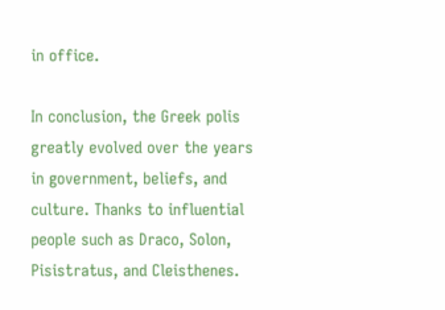in office.

In conclusion, the Greek polis greatly evolved over the years in government, beliefs, and culture. Thanks to influential people such as Draco, Solon, Pisistratus, and Cleisthenes.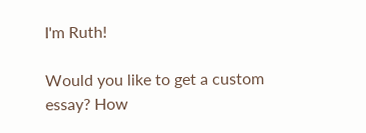I'm Ruth!

Would you like to get a custom essay? How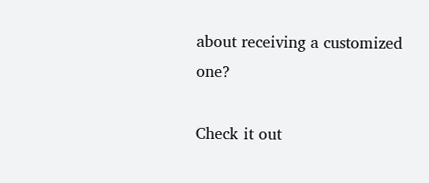about receiving a customized one?

Check it out